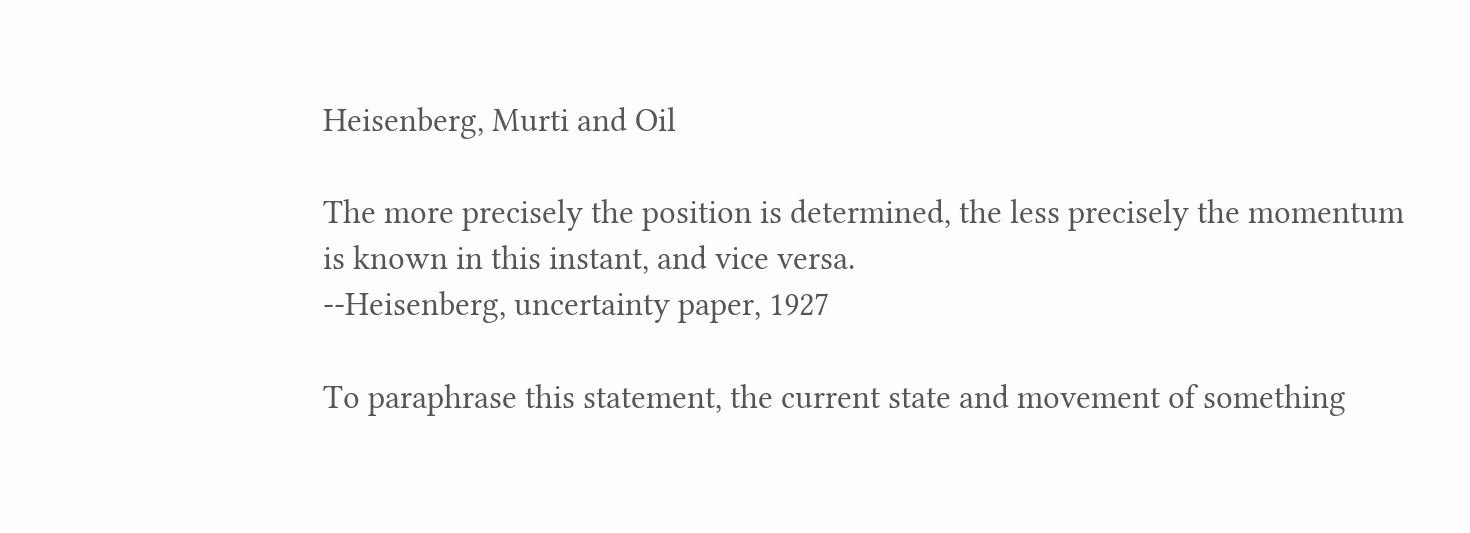Heisenberg, Murti and Oil

The more precisely the position is determined, the less precisely the momentum is known in this instant, and vice versa.
--Heisenberg, uncertainty paper, 1927

To paraphrase this statement, the current state and movement of something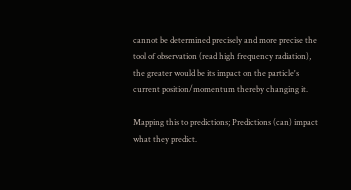cannot be determined precisely and more precise the tool of observation (read high frequency radiation), the greater would be its impact on the particle's current position/momentum thereby changing it.

Mapping this to predictions; Predictions (can) impact what they predict.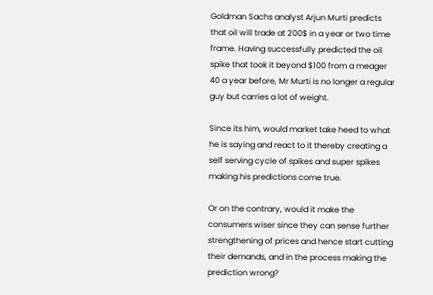Goldman Sachs analyst Arjun Murti predicts that oil will trade at 200$ in a year or two time frame. Having successfully predicted the oil spike that took it beyond $100 from a meager 40 a year before, Mr Murti is no longer a regular guy but carries a lot of weight.

Since its him, would market take heed to what he is saying and react to it thereby creating a self serving cycle of spikes and super spikes making his predictions come true.

Or on the contrary, would it make the consumers wiser since they can sense further strengthening of prices and hence start cutting their demands, and in the process making the prediction wrong?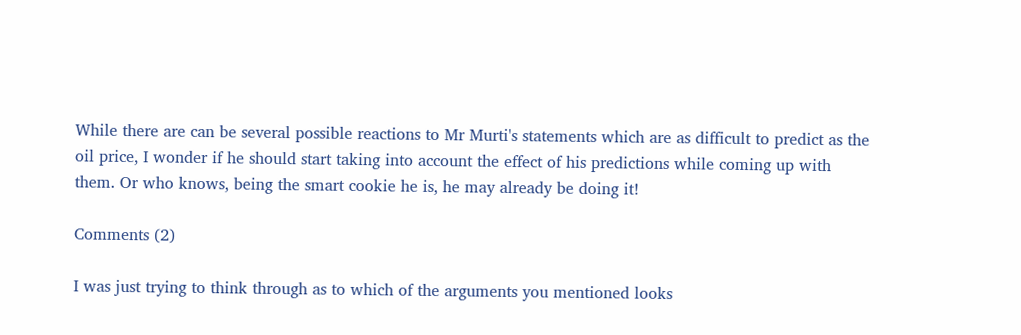While there are can be several possible reactions to Mr Murti's statements which are as difficult to predict as the oil price, I wonder if he should start taking into account the effect of his predictions while coming up with them. Or who knows, being the smart cookie he is, he may already be doing it!

Comments (2)

I was just trying to think through as to which of the arguments you mentioned looks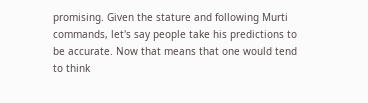promising. Given the stature and following Murti commands, let's say people take his predictions to be accurate. Now that means that one would tend to think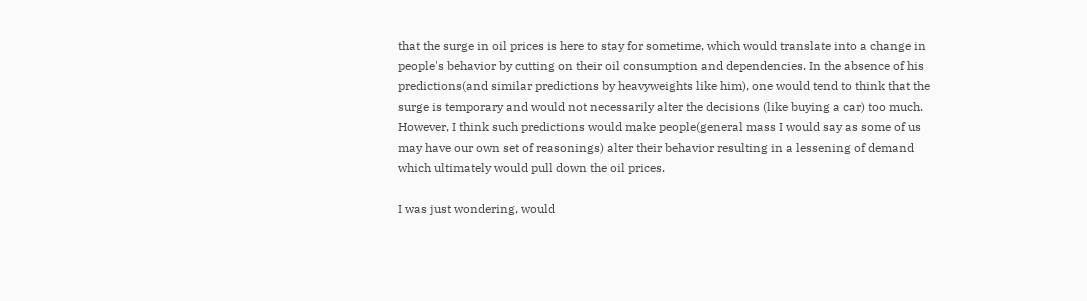that the surge in oil prices is here to stay for sometime, which would translate into a change in people's behavior by cutting on their oil consumption and dependencies. In the absence of his predictions(and similar predictions by heavyweights like him), one would tend to think that the surge is temporary and would not necessarily alter the decisions (like buying a car) too much. However, I think such predictions would make people(general mass I would say as some of us may have our own set of reasonings) alter their behavior resulting in a lessening of demand which ultimately would pull down the oil prices.

I was just wondering, would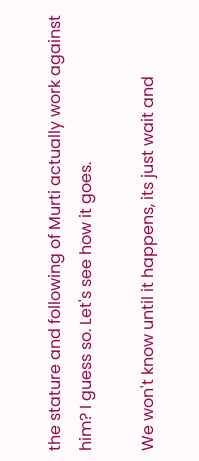the stature and following of Murti actually work against him? I guess so. Let's see how it goes.

We won't know until it happens, its just wait and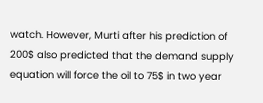watch. However, Murti after his prediction of 200$ also predicted that the demand supply equation will force the oil to 75$ in two year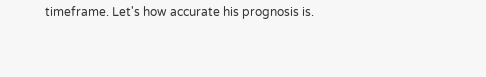timeframe. Let's how accurate his prognosis is.